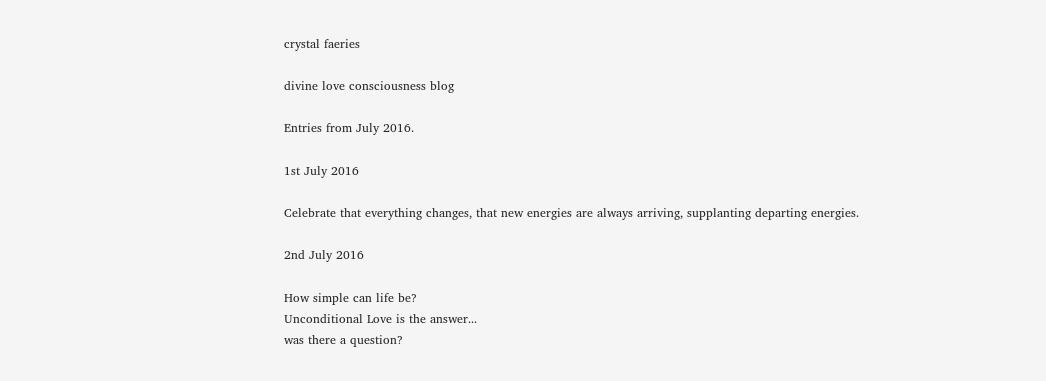crystal faeries

divine love consciousness blog

Entries from July 2016.

1st July 2016

Celebrate that everything changes, that new energies are always arriving, supplanting departing energies.

2nd July 2016

How simple can life be?
Unconditional Love is the answer...
was there a question?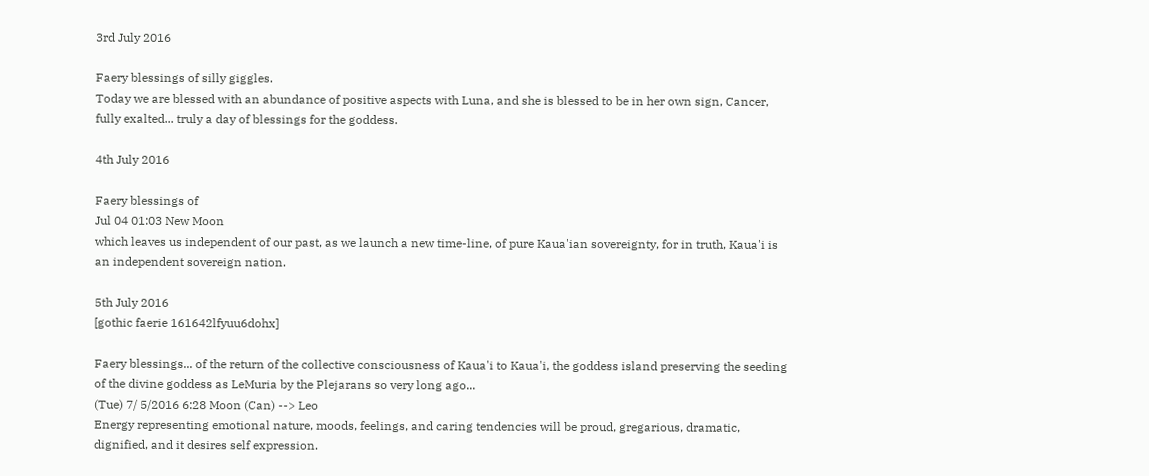3rd July 2016

Faery blessings of silly giggles.
Today we are blessed with an abundance of positive aspects with Luna, and she is blessed to be in her own sign, Cancer, fully exalted... truly a day of blessings for the goddess.

4th July 2016

Faery blessings of
Jul 04 01:03 New Moon
which leaves us independent of our past, as we launch a new time-line, of pure Kaua'ian sovereignty, for in truth, Kaua'i is an independent sovereign nation.

5th July 2016
[gothic faerie 161642lfyuu6dohx]

Faery blessings... of the return of the collective consciousness of Kaua'i to Kaua'i, the goddess island preserving the seeding of the divine goddess as LeMuria by the Plejarans so very long ago...
(Tue) 7/ 5/2016 6:28 Moon (Can) --> Leo
Energy representing emotional nature, moods, feelings, and caring tendencies will be proud, gregarious, dramatic, dignified, and it desires self expression.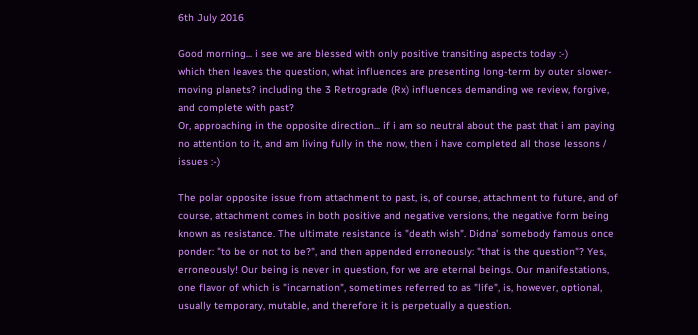6th July 2016

Good morning... i see we are blessed with only positive transiting aspects today :-)
which then leaves the question, what influences are presenting long-term by outer slower-moving planets? including the 3 Retrograde (Rx) influences demanding we review, forgive, and complete with past?
Or, approaching in the opposite direction... if i am so neutral about the past that i am paying no attention to it, and am living fully in the now, then i have completed all those lessons / issues :-)

The polar opposite issue from attachment to past, is, of course, attachment to future, and of course, attachment comes in both positive and negative versions, the negative form being known as resistance. The ultimate resistance is "death wish". Didna' somebody famous once ponder: "to be or not to be?", and then appended erroneously: "that is the question"? Yes, erroneously! Our being is never in question, for we are eternal beings. Our manifestations, one flavor of which is "incarnation", sometimes referred to as "life", is, however, optional, usually temporary, mutable, and therefore it is perpetually a question.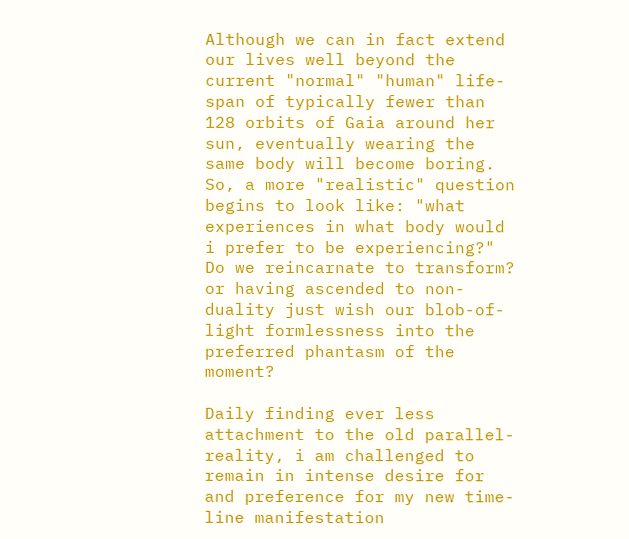Although we can in fact extend our lives well beyond the current "normal" "human" life-span of typically fewer than 128 orbits of Gaia around her sun, eventually wearing the same body will become boring. So, a more "realistic" question begins to look like: "what experiences in what body would i prefer to be experiencing?"
Do we reincarnate to transform? or having ascended to non-duality just wish our blob-of-light formlessness into the preferred phantasm of the moment?

Daily finding ever less attachment to the old parallel-reality, i am challenged to remain in intense desire for and preference for my new time-line manifestation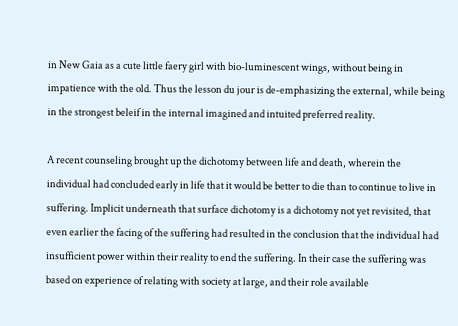in New Gaia as a cute little faery girl with bio-luminescent wings, without being in impatience with the old. Thus the lesson du jour is de-emphasizing the external, while being in the strongest beleif in the internal imagined and intuited preferred reality.

A recent counseling brought up the dichotomy between life and death, wherein the individual had concluded early in life that it would be better to die than to continue to live in suffering. Implicit underneath that surface dichotomy is a dichotomy not yet revisited, that even earlier the facing of the suffering had resulted in the conclusion that the individual had insufficient power within their reality to end the suffering. In their case the suffering was based on experience of relating with society at large, and their role available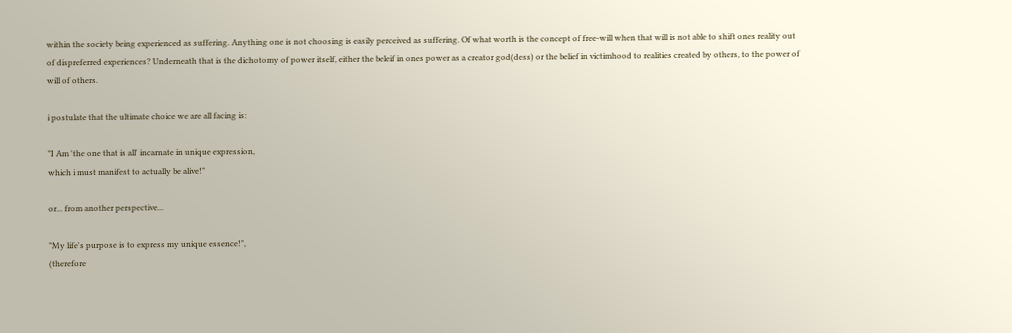within the society being experienced as suffering. Anything one is not choosing is easily perceived as suffering. Of what worth is the concept of free-will when that will is not able to shift ones reality out of dispreferred experiences? Underneath that is the dichotomy of power itself, either the beleif in ones power as a creator god(dess) or the belief in victimhood to realities created by others, to the power of will of others.

i postulate that the ultimate choice we are all facing is:

"I Am 'the one that is all' incarnate in unique expression,
which i must manifest to actually be alive!"

or... from another perspective...

"My life's purpose is to express my unique essence!",
(therefore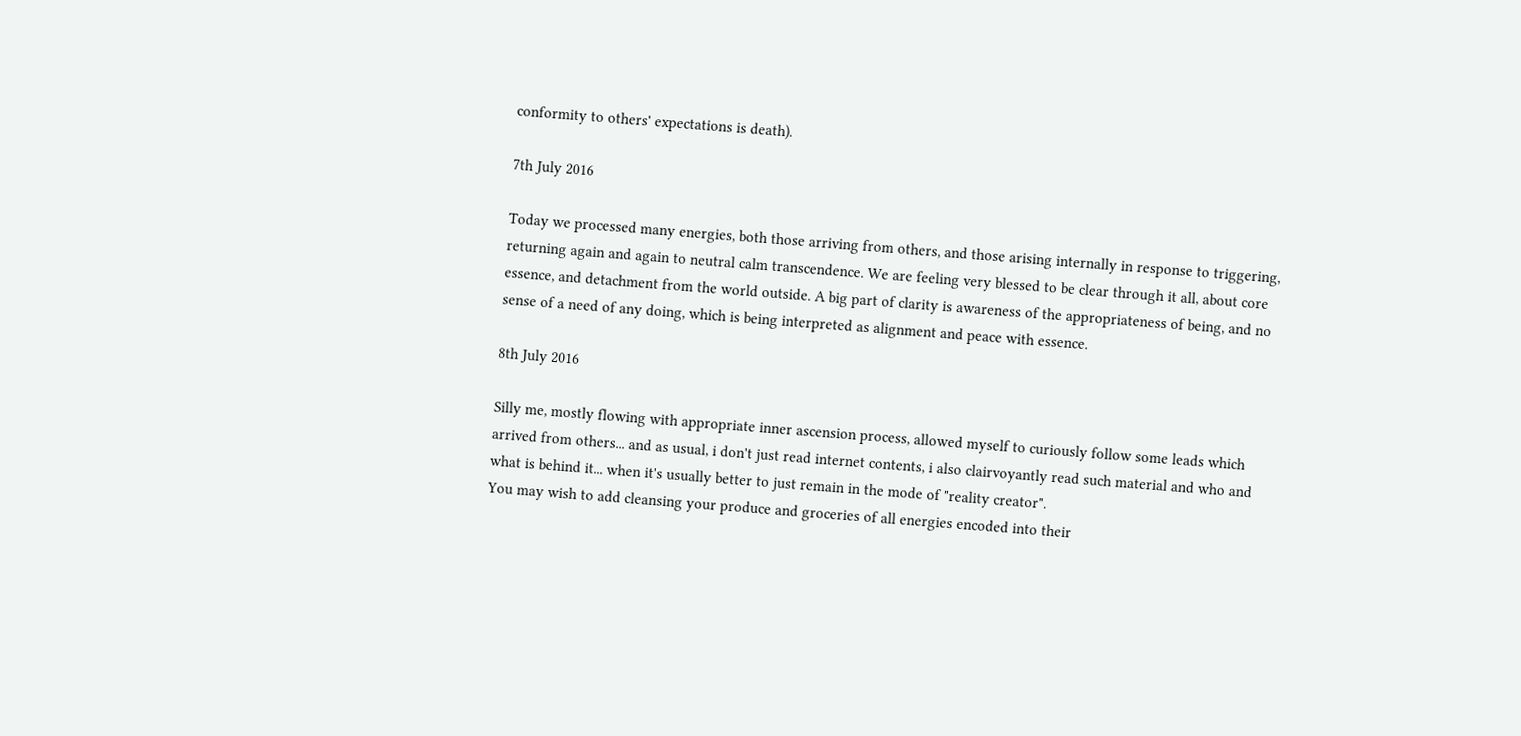conformity to others' expectations is death).

7th July 2016

Today we processed many energies, both those arriving from others, and those arising internally in response to triggering, returning again and again to neutral calm transcendence. We are feeling very blessed to be clear through it all, about core essence, and detachment from the world outside. A big part of clarity is awareness of the appropriateness of being, and no sense of a need of any doing, which is being interpreted as alignment and peace with essence.

8th July 2016

Silly me, mostly flowing with appropriate inner ascension process, allowed myself to curiously follow some leads which arrived from others... and as usual, i don't just read internet contents, i also clairvoyantly read such material and who and what is behind it... when it's usually better to just remain in the mode of "reality creator".
You may wish to add cleansing your produce and groceries of all energies encoded into their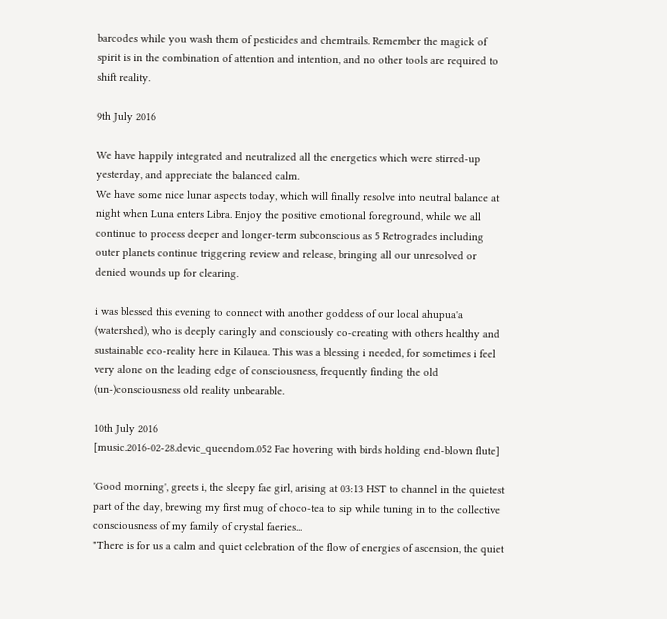barcodes while you wash them of pesticides and chemtrails. Remember the magick of spirit is in the combination of attention and intention, and no other tools are required to shift reality.

9th July 2016

We have happily integrated and neutralized all the energetics which were stirred-up yesterday, and appreciate the balanced calm.
We have some nice lunar aspects today, which will finally resolve into neutral balance at night when Luna enters Libra. Enjoy the positive emotional foreground, while we all continue to process deeper and longer-term subconscious as 5 Retrogrades including outer planets continue triggering review and release, bringing all our unresolved or denied wounds up for clearing.

i was blessed this evening to connect with another goddess of our local ahupua'a (watershed), who is deeply caringly and consciously co-creating with others healthy and sustainable eco-reality here in Kilauea. This was a blessing i needed, for sometimes i feel very alone on the leading edge of consciousness, frequently finding the old (un-)consciousness old reality unbearable.

10th July 2016
[music.2016-02-28.devic_queendom.052 Fae hovering with birds holding end-blown flute]

'Good morning', greets i, the sleepy fae girl, arising at 03:13 HST to channel in the quietest part of the day, brewing my first mug of choco-tea to sip while tuning in to the collective consciousness of my family of crystal faeries...
"There is for us a calm and quiet celebration of the flow of energies of ascension, the quiet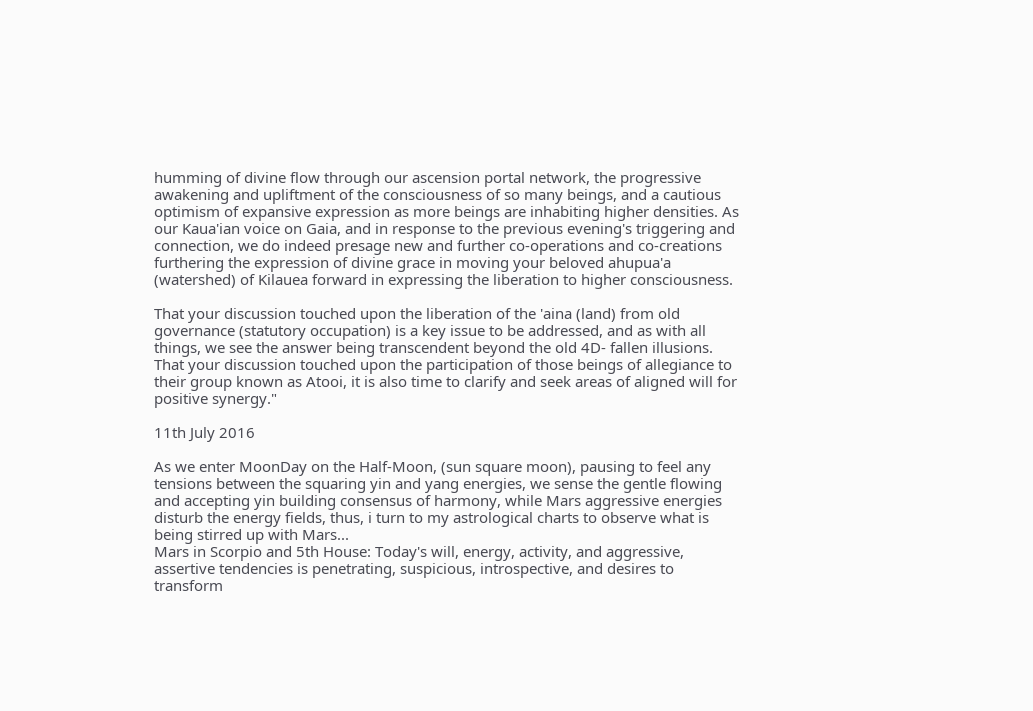humming of divine flow through our ascension portal network, the progressive awakening and upliftment of the consciousness of so many beings, and a cautious optimism of expansive expression as more beings are inhabiting higher densities. As our Kaua'ian voice on Gaia, and in response to the previous evening's triggering and connection, we do indeed presage new and further co-operations and co-creations furthering the expression of divine grace in moving your beloved ahupua'a (watershed) of Kilauea forward in expressing the liberation to higher consciousness.

That your discussion touched upon the liberation of the 'aina (land) from old governance (statutory occupation) is a key issue to be addressed, and as with all things, we see the answer being transcendent beyond the old 4D- fallen illusions. That your discussion touched upon the participation of those beings of allegiance to their group known as Atooi, it is also time to clarify and seek areas of aligned will for positive synergy."

11th July 2016

As we enter MoonDay on the Half-Moon, (sun square moon), pausing to feel any tensions between the squaring yin and yang energies, we sense the gentle flowing and accepting yin building consensus of harmony, while Mars aggressive energies disturb the energy fields, thus, i turn to my astrological charts to observe what is being stirred up with Mars...
Mars in Scorpio and 5th House: Today's will, energy, activity, and aggressive, assertive tendencies is penetrating, suspicious, introspective, and desires to transform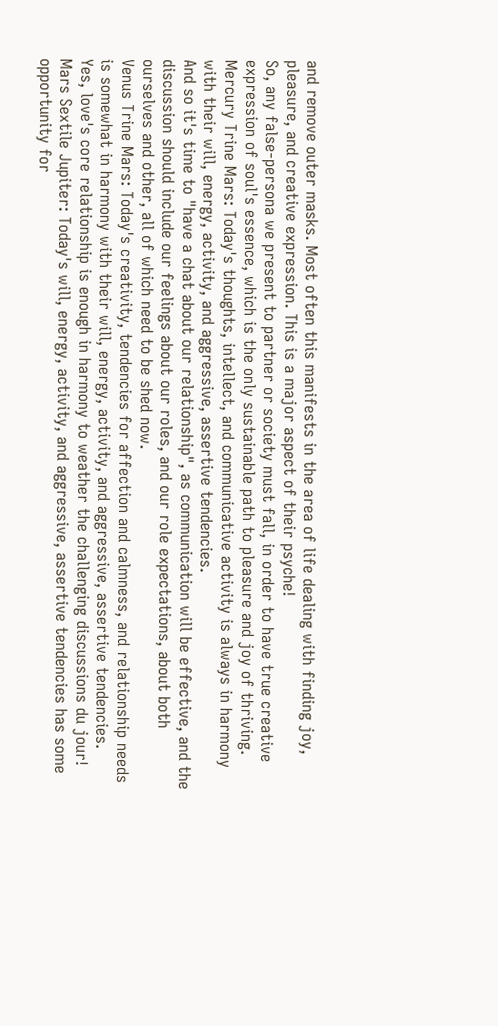and remove outer masks. Most often this manifests in the area of life dealing with finding joy, pleasure, and creative expression. This is a major aspect of their psyche!
So, any false-persona we present to partner or society must fall, in order to have true creative expression of soul's essence, which is the only sustainable path to pleasure and joy of thriving.
Mercury Trine Mars: Today's thoughts, intellect, and communicative activity is always in harmony with their will, energy, activity, and aggressive, assertive tendencies.
And so it's time to "have a chat about our relationship", as communication will be effective, and the discussion should include our feelings about our roles, and our role expectations, about both ourselves and other, all of which need to be shed now.
Venus Trine Mars: Today's creativity, tendencies for affection and calmness, and relationship needs is somewhat in harmony with their will, energy, activity, and aggressive, assertive tendencies.
Yes, love's core relationship is enough in harmony to weather the challenging discussions du jour!
Mars Sextile Jupiter: Today's will, energy, activity, and aggressive, assertive tendencies has some opportunity for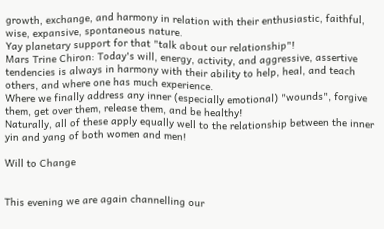growth, exchange, and harmony in relation with their enthusiastic, faithful, wise, expansive, spontaneous nature.
Yay planetary support for that "talk about our relationship"!
Mars Trine Chiron: Today's will, energy, activity, and aggressive, assertive tendencies is always in harmony with their ability to help, heal, and teach others, and where one has much experience.
Where we finally address any inner (especially emotional) "wounds", forgive them, get over them, release them, and be healthy!
Naturally, all of these apply equally well to the relationship between the inner yin and yang of both women and men!

Will to Change


This evening we are again channelling our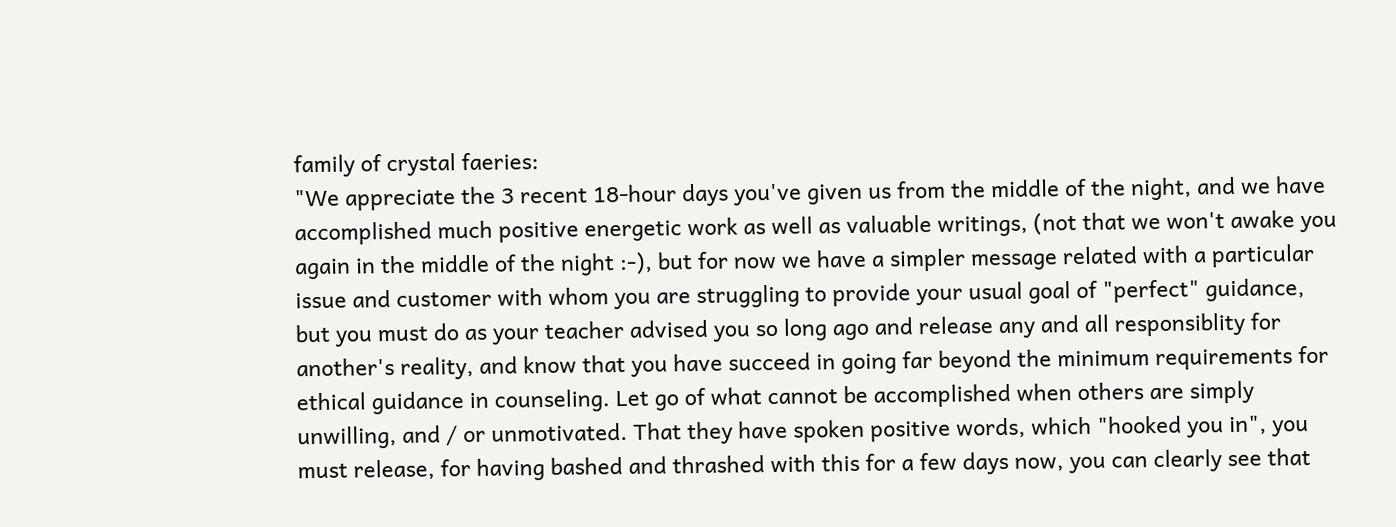family of crystal faeries:
"We appreciate the 3 recent 18-hour days you've given us from the middle of the night, and we have accomplished much positive energetic work as well as valuable writings, (not that we won't awake you again in the middle of the night :-), but for now we have a simpler message related with a particular issue and customer with whom you are struggling to provide your usual goal of "perfect" guidance, but you must do as your teacher advised you so long ago and release any and all responsiblity for another's reality, and know that you have succeed in going far beyond the minimum requirements for ethical guidance in counseling. Let go of what cannot be accomplished when others are simply unwilling, and / or unmotivated. That they have spoken positive words, which "hooked you in", you must release, for having bashed and thrashed with this for a few days now, you can clearly see that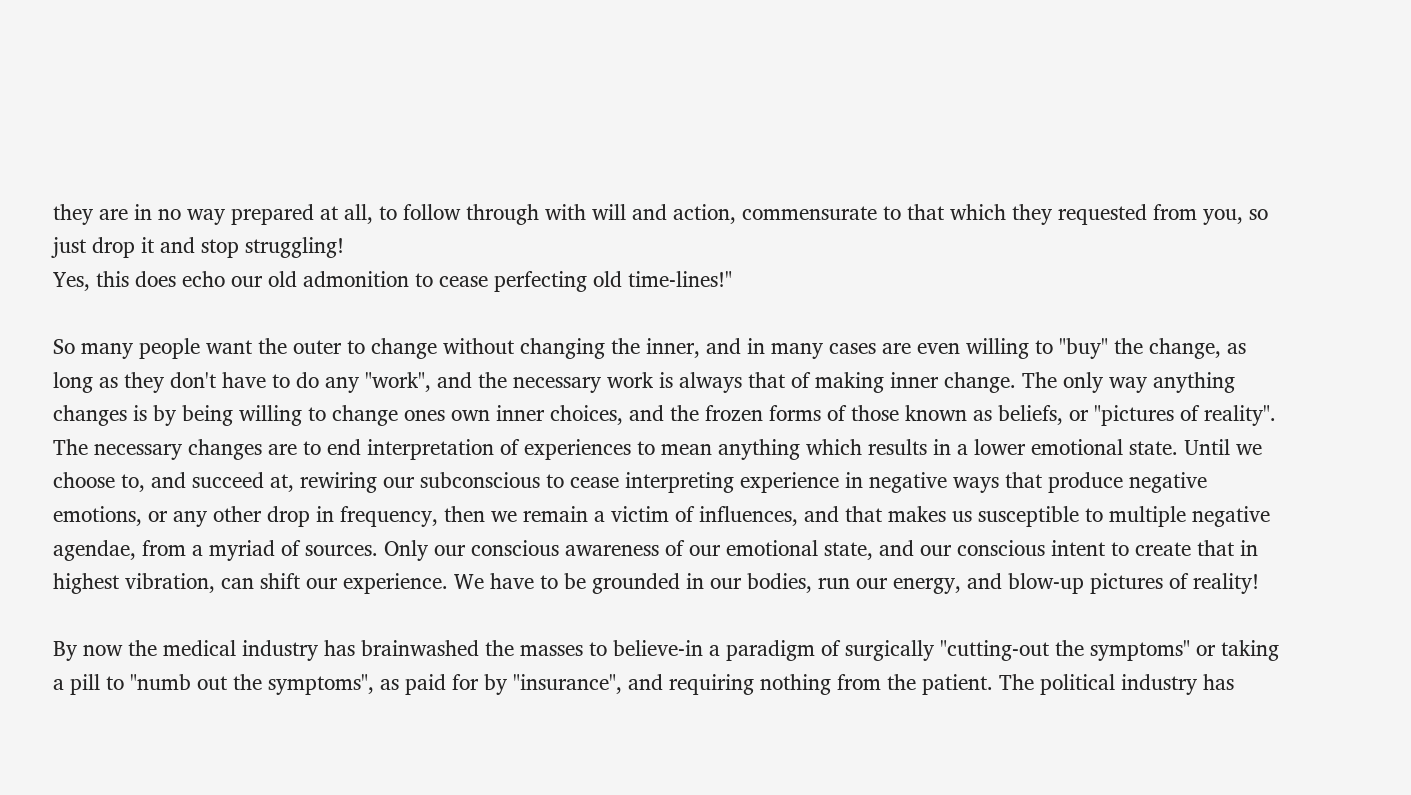they are in no way prepared at all, to follow through with will and action, commensurate to that which they requested from you, so just drop it and stop struggling!
Yes, this does echo our old admonition to cease perfecting old time-lines!"

So many people want the outer to change without changing the inner, and in many cases are even willing to "buy" the change, as long as they don't have to do any "work", and the necessary work is always that of making inner change. The only way anything changes is by being willing to change ones own inner choices, and the frozen forms of those known as beliefs, or "pictures of reality". The necessary changes are to end interpretation of experiences to mean anything which results in a lower emotional state. Until we choose to, and succeed at, rewiring our subconscious to cease interpreting experience in negative ways that produce negative emotions, or any other drop in frequency, then we remain a victim of influences, and that makes us susceptible to multiple negative agendae, from a myriad of sources. Only our conscious awareness of our emotional state, and our conscious intent to create that in highest vibration, can shift our experience. We have to be grounded in our bodies, run our energy, and blow-up pictures of reality!

By now the medical industry has brainwashed the masses to believe-in a paradigm of surgically "cutting-out the symptoms" or taking a pill to "numb out the symptoms", as paid for by "insurance", and requiring nothing from the patient. The political industry has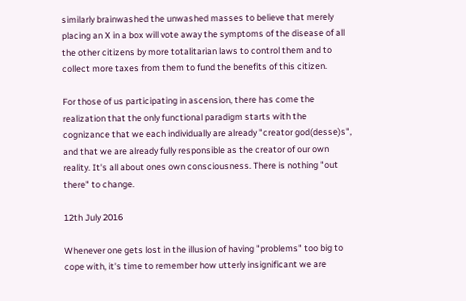similarly brainwashed the unwashed masses to believe that merely placing an X in a box will vote away the symptoms of the disease of all the other citizens by more totalitarian laws to control them and to collect more taxes from them to fund the benefits of this citizen.

For those of us participating in ascension, there has come the realization that the only functional paradigm starts with the cognizance that we each individually are already "creator god(desse)s", and that we are already fully responsible as the creator of our own reality. It's all about ones own consciousness. There is nothing "out there" to change.

12th July 2016

Whenever one gets lost in the illusion of having "problems" too big to cope with, it's time to remember how utterly insignificant we are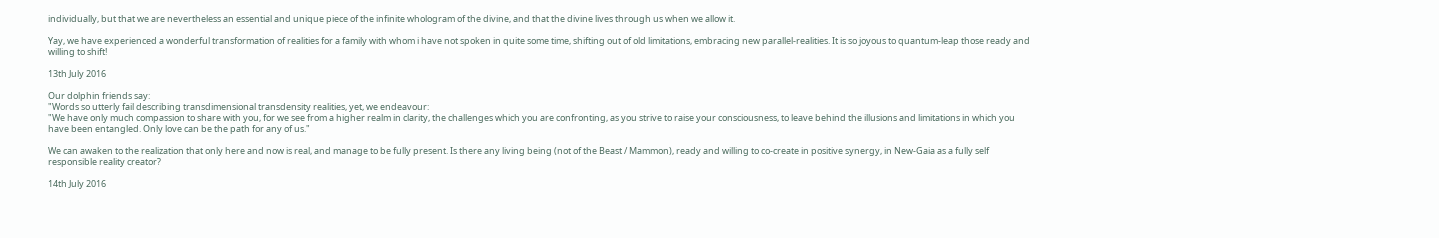individually, but that we are nevertheless an essential and unique piece of the infinite whologram of the divine, and that the divine lives through us when we allow it.

Yay, we have experienced a wonderful transformation of realities for a family with whom i have not spoken in quite some time, shifting out of old limitations, embracing new parallel-realities. It is so joyous to quantum-leap those ready and willing to shift!

13th July 2016

Our dolphin friends say:
"Words so utterly fail describing transdimensional transdensity realities, yet, we endeavour:
"We have only much compassion to share with you, for we see from a higher realm in clarity, the challenges which you are confronting, as you strive to raise your consciousness, to leave behind the illusions and limitations in which you have been entangled. Only love can be the path for any of us."

We can awaken to the realization that only here and now is real, and manage to be fully present. Is there any living being (not of the Beast / Mammon), ready and willing to co-create in positive synergy, in New-Gaia as a fully self responsible reality creator?

14th July 2016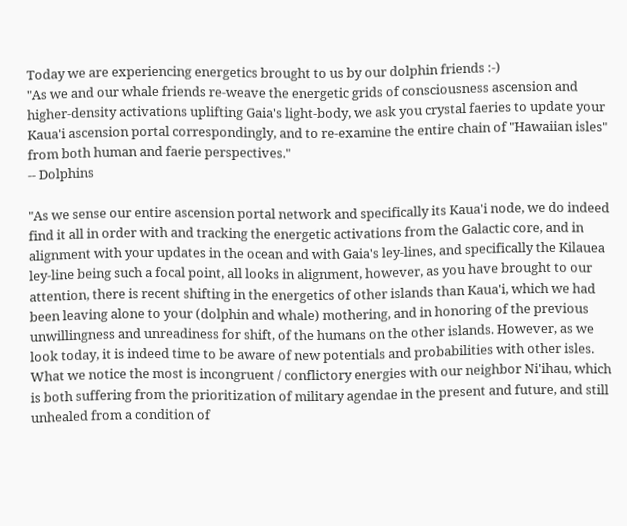Today we are experiencing energetics brought to us by our dolphin friends :-)
"As we and our whale friends re-weave the energetic grids of consciousness ascension and higher-density activations uplifting Gaia's light-body, we ask you crystal faeries to update your Kaua'i ascension portal correspondingly, and to re-examine the entire chain of "Hawaiian isles" from both human and faerie perspectives."
-- Dolphins

"As we sense our entire ascension portal network and specifically its Kaua'i node, we do indeed find it all in order with and tracking the energetic activations from the Galactic core, and in alignment with your updates in the ocean and with Gaia's ley-lines, and specifically the Kilauea ley-line being such a focal point, all looks in alignment, however, as you have brought to our attention, there is recent shifting in the energetics of other islands than Kaua'i, which we had been leaving alone to your (dolphin and whale) mothering, and in honoring of the previous unwillingness and unreadiness for shift, of the humans on the other islands. However, as we look today, it is indeed time to be aware of new potentials and probabilities with other isles.
What we notice the most is incongruent / conflictory energies with our neighbor Ni'ihau, which is both suffering from the prioritization of military agendae in the present and future, and still unhealed from a condition of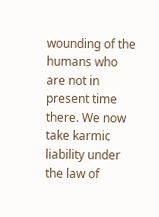wounding of the humans who are not in present time there. We now take karmic liability under the law of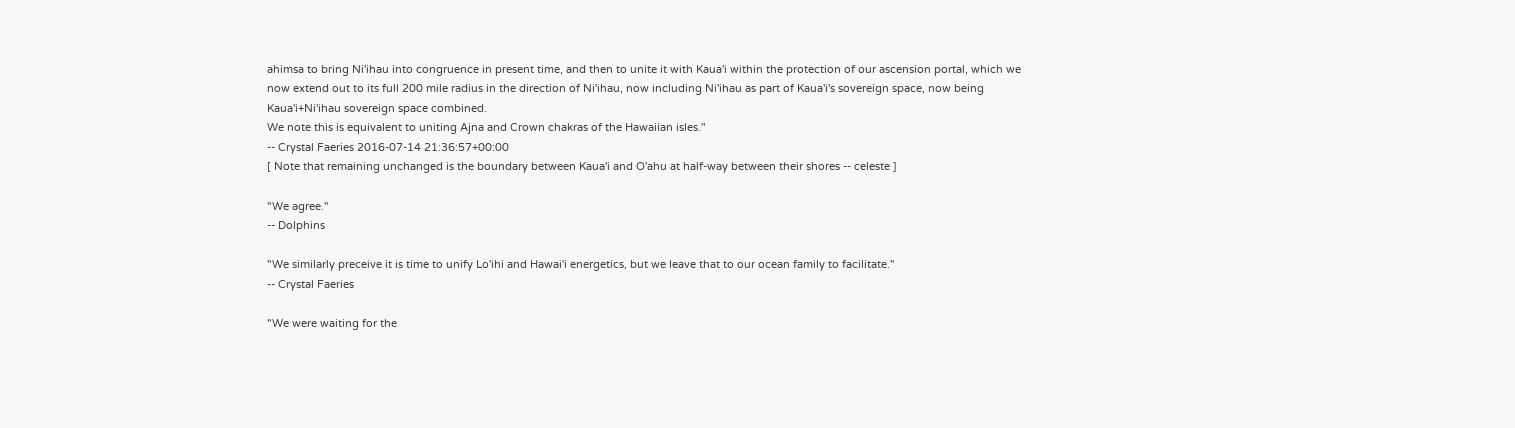ahimsa to bring Ni'ihau into congruence in present time, and then to unite it with Kaua'i within the protection of our ascension portal, which we now extend out to its full 200 mile radius in the direction of Ni'ihau, now including Ni'ihau as part of Kaua'i's sovereign space, now being Kaua'i+Ni'ihau sovereign space combined.
We note this is equivalent to uniting Ajna and Crown chakras of the Hawaiian isles."
-- Crystal Faeries 2016-07-14 21:36:57+00:00
[ Note that remaining unchanged is the boundary between Kaua'i and O'ahu at half-way between their shores -- celeste ]

"We agree."
-- Dolphins

"We similarly preceive it is time to unify Lo'ihi and Hawai'i energetics, but we leave that to our ocean family to facilitate."
-- Crystal Faeries

"We were waiting for the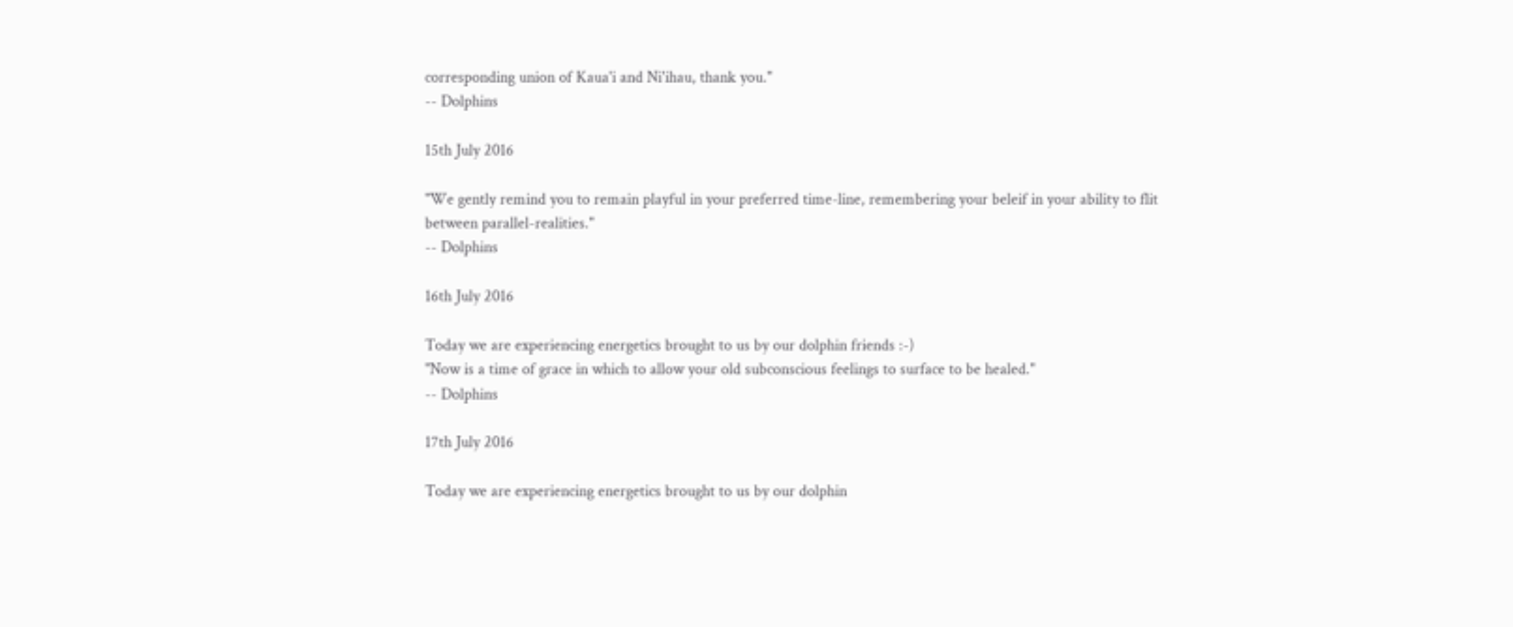corresponding union of Kaua'i and Ni'ihau, thank you."
-- Dolphins

15th July 2016

"We gently remind you to remain playful in your preferred time-line, remembering your beleif in your ability to flit between parallel-realities."
-- Dolphins

16th July 2016

Today we are experiencing energetics brought to us by our dolphin friends :-)
"Now is a time of grace in which to allow your old subconscious feelings to surface to be healed."
-- Dolphins

17th July 2016

Today we are experiencing energetics brought to us by our dolphin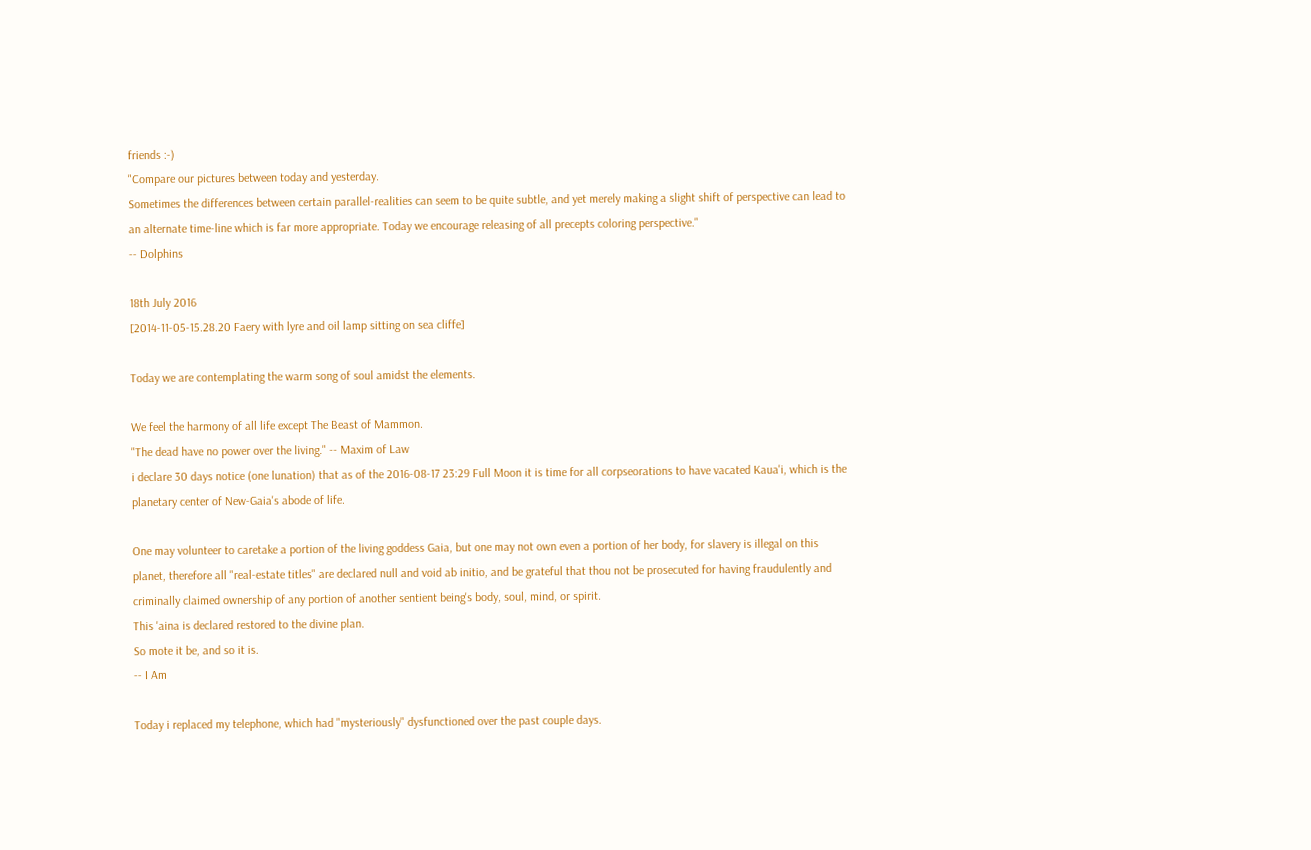friends :-)
"Compare our pictures between today and yesterday.
Sometimes the differences between certain parallel-realities can seem to be quite subtle, and yet merely making a slight shift of perspective can lead to an alternate time-line which is far more appropriate. Today we encourage releasing of all precepts coloring perspective."
-- Dolphins

18th July 2016
[2014-11-05-15.28.20 Faery with lyre and oil lamp sitting on sea cliffe]

Today we are contemplating the warm song of soul amidst the elements.

We feel the harmony of all life except The Beast of Mammon.
"The dead have no power over the living." -- Maxim of Law
i declare 30 days notice (one lunation) that as of the 2016-08-17 23:29 Full Moon it is time for all corpseorations to have vacated Kaua'i, which is the planetary center of New-Gaia's abode of life.

One may volunteer to caretake a portion of the living goddess Gaia, but one may not own even a portion of her body, for slavery is illegal on this planet, therefore all "real-estate titles" are declared null and void ab initio, and be grateful that thou not be prosecuted for having fraudulently and criminally claimed ownership of any portion of another sentient being's body, soul, mind, or spirit.
This 'aina is declared restored to the divine plan.
So mote it be, and so it is.
-- I Am

Today i replaced my telephone, which had "mysteriously" dysfunctioned over the past couple days.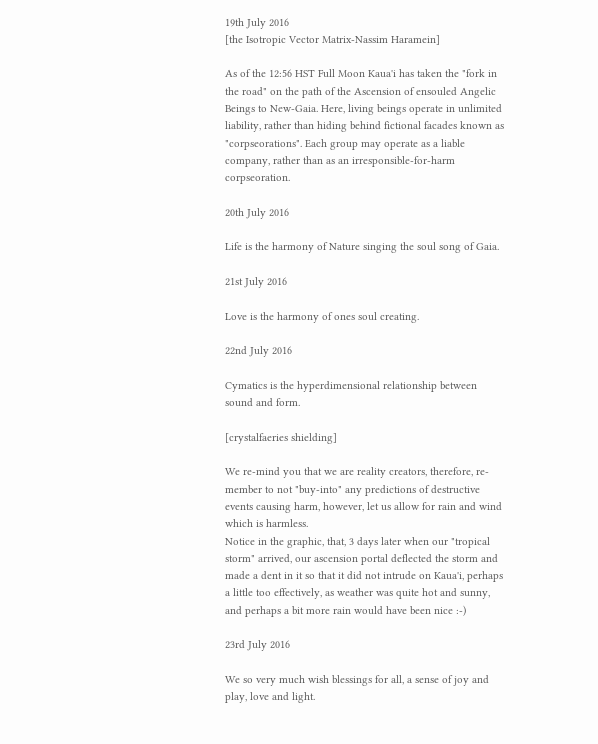19th July 2016
[the Isotropic Vector Matrix-Nassim Haramein]

As of the 12:56 HST Full Moon Kaua'i has taken the "fork in the road" on the path of the Ascension of ensouled Angelic Beings to New-Gaia. Here, living beings operate in unlimited liability, rather than hiding behind fictional facades known as "corpseorations". Each group may operate as a liable company, rather than as an irresponsible-for-harm corpseoration.

20th July 2016

Life is the harmony of Nature singing the soul song of Gaia.

21st July 2016

Love is the harmony of ones soul creating.

22nd July 2016

Cymatics is the hyperdimensional relationship between sound and form.

[crystalfaeries shielding]

We re-mind you that we are reality creators, therefore, re-member to not "buy-into" any predictions of destructive events causing harm, however, let us allow for rain and wind which is harmless.
Notice in the graphic, that, 3 days later when our "tropical storm" arrived, our ascension portal deflected the storm and made a dent in it so that it did not intrude on Kaua'i, perhaps a little too effectively, as weather was quite hot and sunny, and perhaps a bit more rain would have been nice :-)

23rd July 2016

We so very much wish blessings for all, a sense of joy and play, love and light.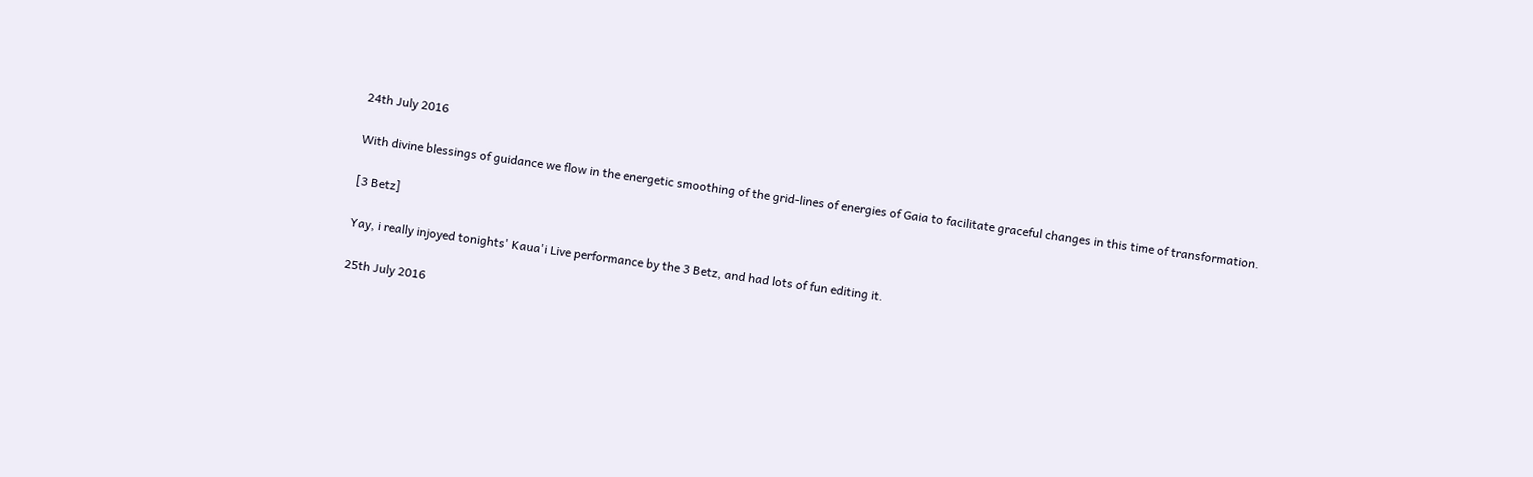24th July 2016

With divine blessings of guidance we flow in the energetic smoothing of the grid-lines of energies of Gaia to facilitate graceful changes in this time of transformation.

[3 Betz]

Yay, i really injoyed tonights' Kaua'i Live performance by the 3 Betz, and had lots of fun editing it.

25th July 2016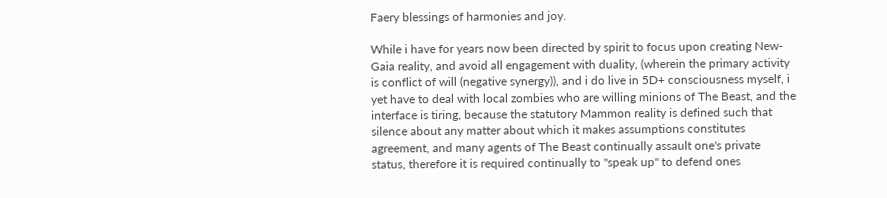Faery blessings of harmonies and joy.

While i have for years now been directed by spirit to focus upon creating New-Gaia reality, and avoid all engagement with duality, (wherein the primary activity is conflict of will (negative synergy)), and i do live in 5D+ consciousness myself, i yet have to deal with local zombies who are willing minions of The Beast, and the interface is tiring, because the statutory Mammon reality is defined such that silence about any matter about which it makes assumptions constitutes agreement, and many agents of The Beast continually assault one's private status, therefore it is required continually to "speak up" to defend ones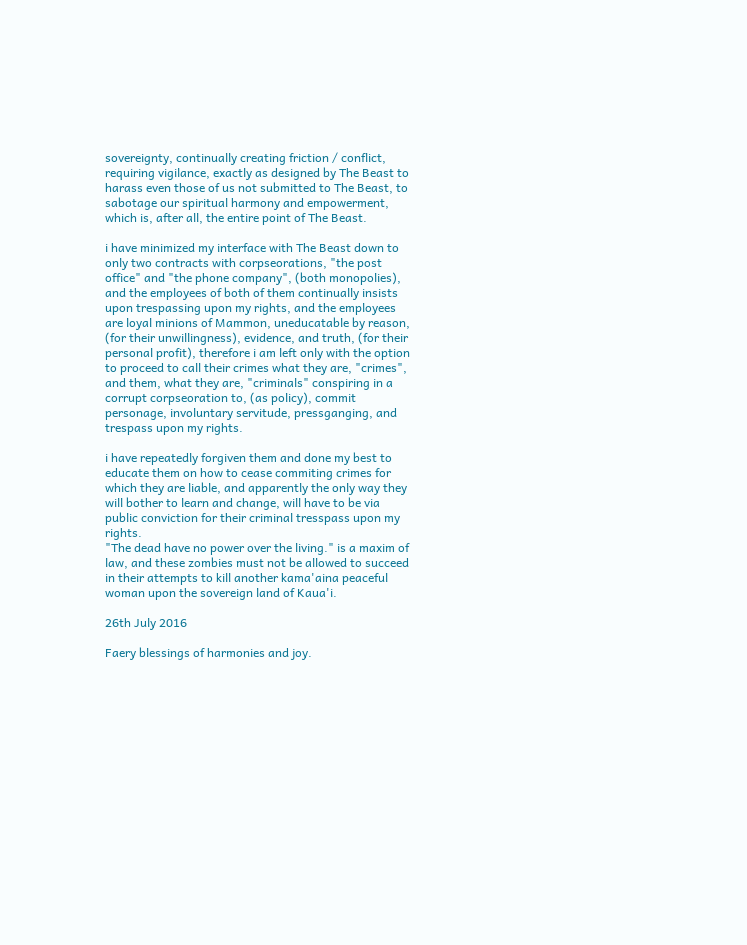sovereignty, continually creating friction / conflict, requiring vigilance, exactly as designed by The Beast to harass even those of us not submitted to The Beast, to sabotage our spiritual harmony and empowerment, which is, after all, the entire point of The Beast.

i have minimized my interface with The Beast down to only two contracts with corpseorations, "the post office" and "the phone company", (both monopolies), and the employees of both of them continually insists upon trespassing upon my rights, and the employees are loyal minions of Mammon, uneducatable by reason, (for their unwillingness), evidence, and truth, (for their personal profit), therefore i am left only with the option to proceed to call their crimes what they are, "crimes", and them, what they are, "criminals" conspiring in a corrupt corpseoration to, (as policy), commit personage, involuntary servitude, pressganging, and trespass upon my rights.

i have repeatedly forgiven them and done my best to educate them on how to cease commiting crimes for which they are liable, and apparently the only way they will bother to learn and change, will have to be via public conviction for their criminal tresspass upon my rights.
"The dead have no power over the living." is a maxim of law, and these zombies must not be allowed to succeed in their attempts to kill another kama'aina peaceful woman upon the sovereign land of Kaua'i.

26th July 2016

Faery blessings of harmonies and joy.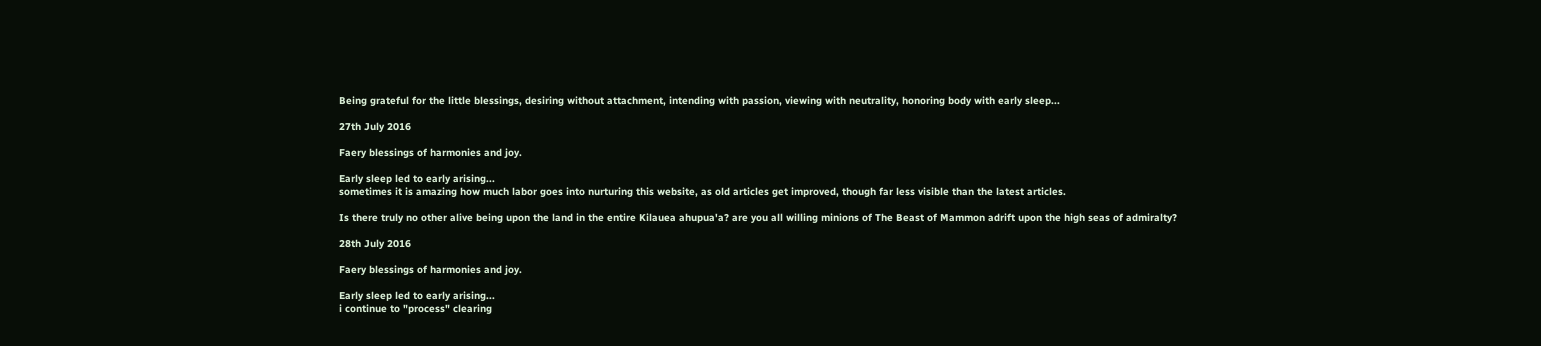Being grateful for the little blessings, desiring without attachment, intending with passion, viewing with neutrality, honoring body with early sleep...

27th July 2016

Faery blessings of harmonies and joy.

Early sleep led to early arising...
sometimes it is amazing how much labor goes into nurturing this website, as old articles get improved, though far less visible than the latest articles.

Is there truly no other alive being upon the land in the entire Kilauea ahupua'a? are you all willing minions of The Beast of Mammon adrift upon the high seas of admiralty?

28th July 2016

Faery blessings of harmonies and joy.

Early sleep led to early arising...
i continue to "process" clearing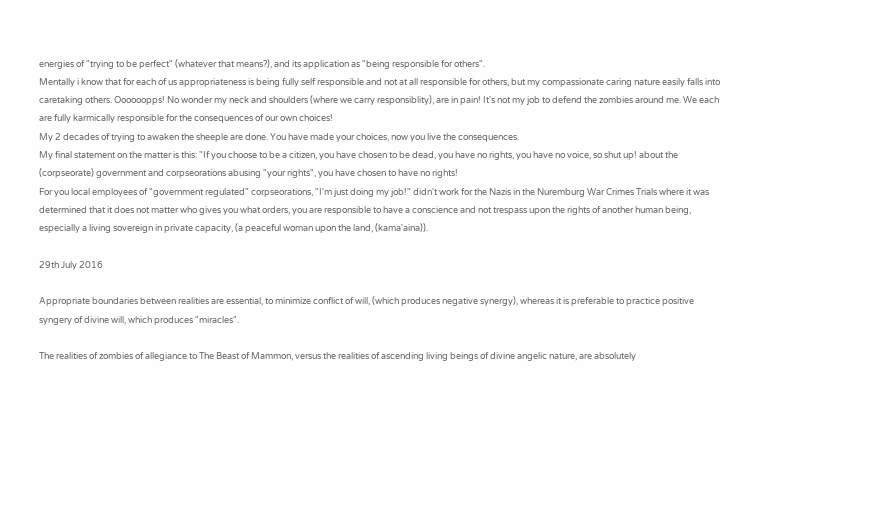energies of "trying to be perfect" (whatever that means?), and its application as "being responsible for others".
Mentally i know that for each of us appropriateness is being fully self responsible and not at all responsible for others, but my compassionate caring nature easily falls into caretaking others. Oooooopps! No wonder my neck and shoulders (where we carry responsiblity), are in pain! It's not my job to defend the zombies around me. We each are fully karmically responsible for the consequences of our own choices!
My 2 decades of trying to awaken the sheeple are done. You have made your choices, now you live the consequences.
My final statement on the matter is this: "If you choose to be a citizen, you have chosen to be dead, you have no rights, you have no voice, so shut up! about the (corpseorate) government and corpseorations abusing "your rights", you have chosen to have no rights!
For you local employees of "government regulated" corpseorations, "I'm just doing my job!" didn't work for the Nazis in the Nuremburg War Crimes Trials where it was determined that it does not matter who gives you what orders, you are responsible to have a conscience and not trespass upon the rights of another human being, especially a living sovereign in private capacity, (a peaceful woman upon the land, (kama'aina)).

29th July 2016

Appropriate boundaries between realities are essential, to minimize conflict of will, (which produces negative synergy), whereas it is preferable to practice positive syngery of divine will, which produces "miracles".

The realities of zombies of allegiance to The Beast of Mammon, versus the realities of ascending living beings of divine angelic nature, are absolutely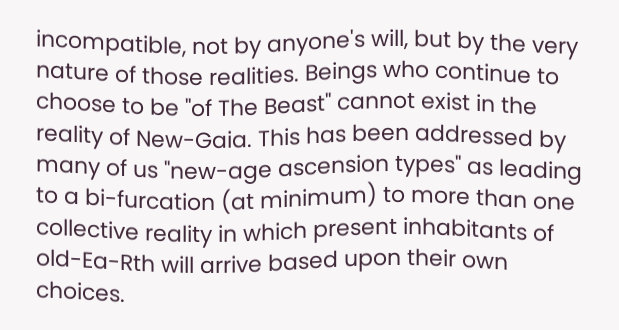incompatible, not by anyone's will, but by the very nature of those realities. Beings who continue to choose to be "of The Beast" cannot exist in the reality of New-Gaia. This has been addressed by many of us "new-age ascension types" as leading to a bi-furcation (at minimum) to more than one collective reality in which present inhabitants of old-Ea-Rth will arrive based upon their own choices.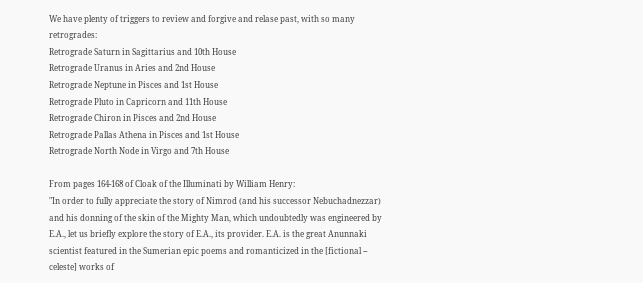We have plenty of triggers to review and forgive and relase past, with so many retrogrades:
Retrograde Saturn in Sagittarius and 10th House
Retrograde Uranus in Aries and 2nd House
Retrograde Neptune in Pisces and 1st House
Retrograde Pluto in Capricorn and 11th House
Retrograde Chiron in Pisces and 2nd House
Retrograde Pallas Athena in Pisces and 1st House
Retrograde North Node in Virgo and 7th House

From pages 164-168 of Cloak of the Illuminati by William Henry:
"In order to fully appreciate the story of Nimrod (and his successor Nebuchadnezzar) and his donning of the skin of the Mighty Man, which undoubtedly was engineered by E.A., let us briefly explore the story of E.A., its provider. E.A. is the great Anunnaki scientist featured in the Sumerian epic poems and romanticized in the [fictional -- celeste] works of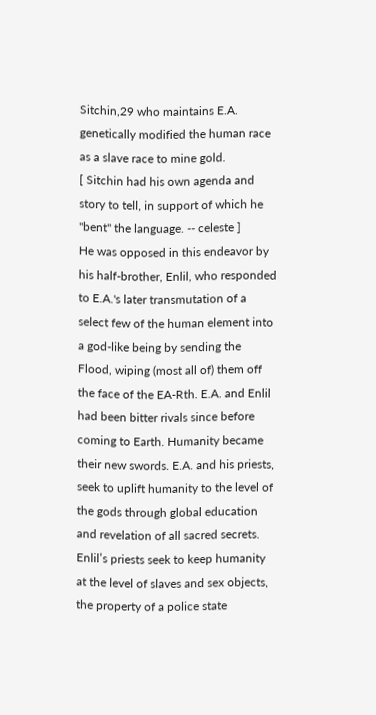Sitchin,29 who maintains E.A. genetically modified the human race as a slave race to mine gold.
[ Sitchin had his own agenda and story to tell, in support of which he "bent" the language. -- celeste ]
He was opposed in this endeavor by his half-brother, Enlil, who responded to E.A.'s later transmutation of a select few of the human element into a god-like being by sending the Flood, wiping (most all of) them off the face of the EA-Rth. E.A. and Enlil had been bitter rivals since before coming to Earth. Humanity became their new swords. E.A. and his priests, seek to uplift humanity to the level of the gods through global education and revelation of all sacred secrets. Enlil’s priests seek to keep humanity at the level of slaves and sex objects, the property of a police state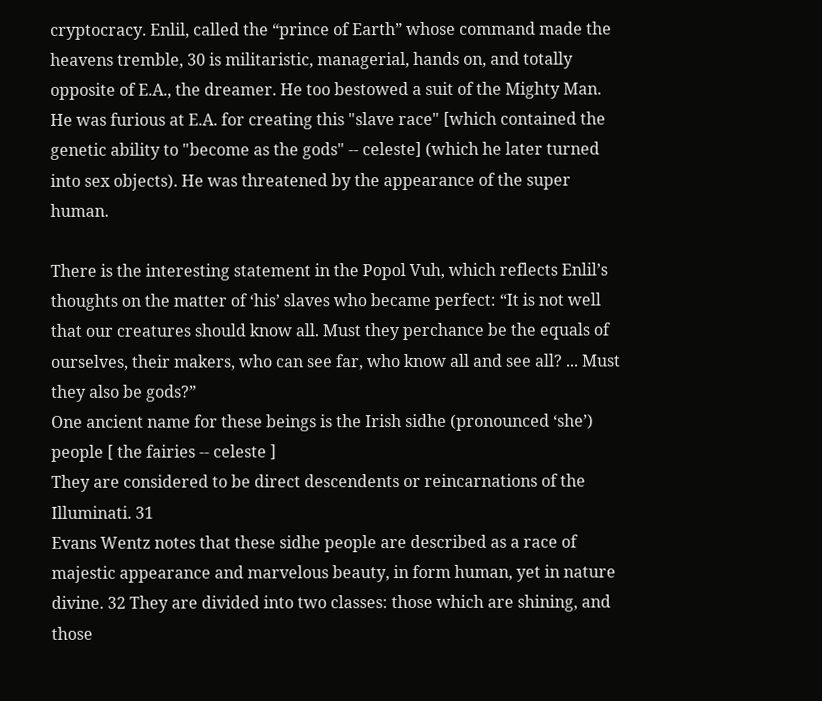cryptocracy. Enlil, called the “prince of Earth” whose command made the heavens tremble, 30 is militaristic, managerial, hands on, and totally opposite of E.A., the dreamer. He too bestowed a suit of the Mighty Man. He was furious at E.A. for creating this "slave race" [which contained the genetic ability to "become as the gods" -- celeste] (which he later turned into sex objects). He was threatened by the appearance of the super human.

There is the interesting statement in the Popol Vuh, which reflects Enlil’s thoughts on the matter of ‘his’ slaves who became perfect: “It is not well that our creatures should know all. Must they perchance be the equals of ourselves, their makers, who can see far, who know all and see all? ... Must they also be gods?”
One ancient name for these beings is the Irish sidhe (pronounced ‘she’) people [ the fairies -- celeste ]
They are considered to be direct descendents or reincarnations of the Illuminati. 31
Evans Wentz notes that these sidhe people are described as a race of majestic appearance and marvelous beauty, in form human, yet in nature divine. 32 They are divided into two classes: those which are shining, and those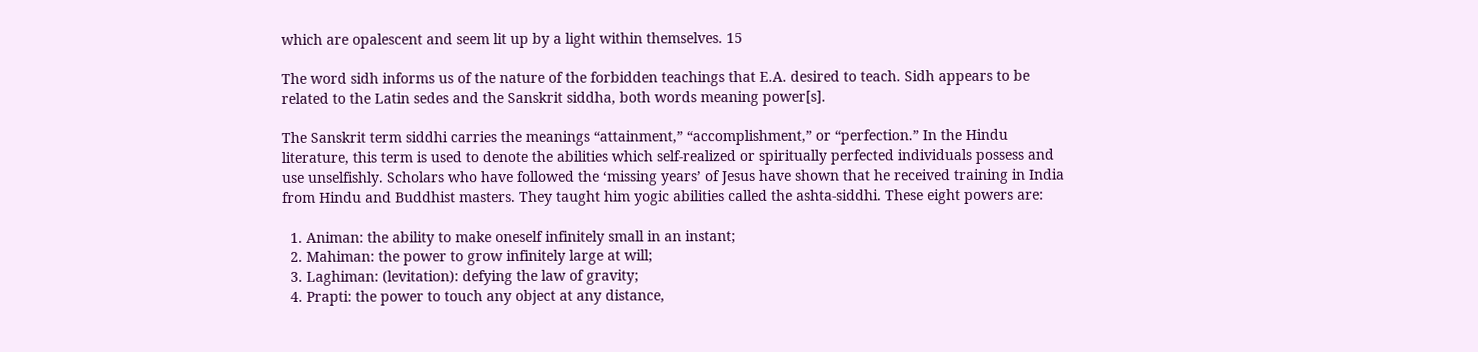which are opalescent and seem lit up by a light within themselves. 15

The word sidh informs us of the nature of the forbidden teachings that E.A. desired to teach. Sidh appears to be related to the Latin sedes and the Sanskrit siddha, both words meaning power[s].

The Sanskrit term siddhi carries the meanings “attainment,” “accomplishment,” or “perfection.” In the Hindu literature, this term is used to denote the abilities which self-realized or spiritually perfected individuals possess and use unselfishly. Scholars who have followed the ‘missing years’ of Jesus have shown that he received training in India from Hindu and Buddhist masters. They taught him yogic abilities called the ashta-siddhi. These eight powers are:

  1. Animan: the ability to make oneself infinitely small in an instant;
  2. Mahiman: the power to grow infinitely large at will;
  3. Laghiman: (levitation): defying the law of gravity;
  4. Prapti: the power to touch any object at any distance,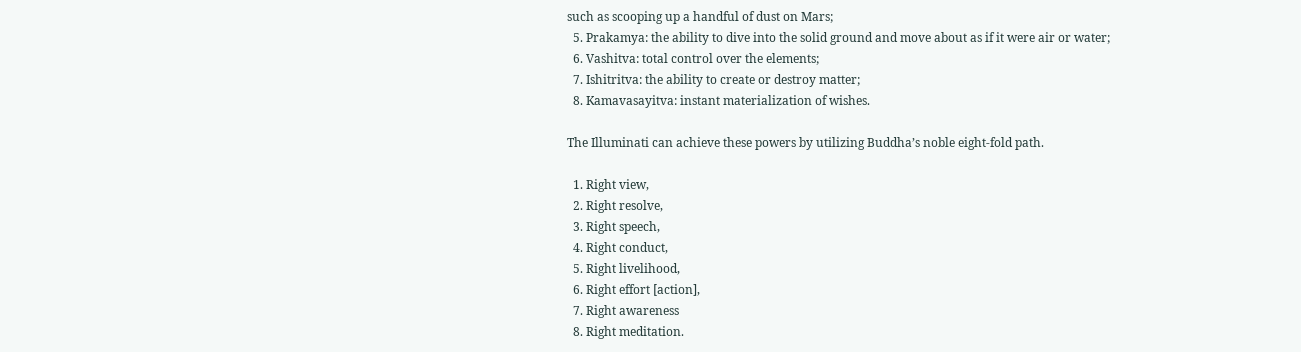such as scooping up a handful of dust on Mars;
  5. Prakamya: the ability to dive into the solid ground and move about as if it were air or water;
  6. Vashitva: total control over the elements;
  7. Ishitritva: the ability to create or destroy matter;
  8. Kamavasayitva: instant materialization of wishes.

The Illuminati can achieve these powers by utilizing Buddha’s noble eight-fold path.

  1. Right view,
  2. Right resolve,
  3. Right speech,
  4. Right conduct,
  5. Right livelihood,
  6. Right effort [action],
  7. Right awareness
  8. Right meditation.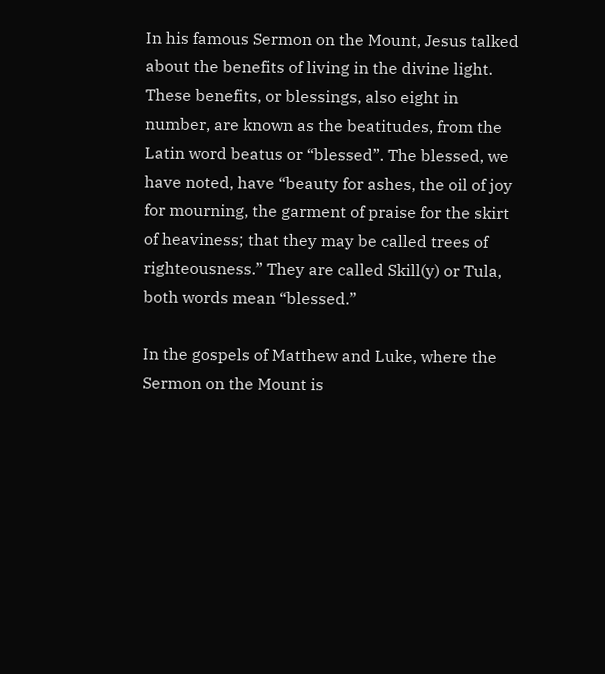In his famous Sermon on the Mount, Jesus talked about the benefits of living in the divine light. These benefits, or blessings, also eight in number, are known as the beatitudes, from the Latin word beatus or “blessed”. The blessed, we have noted, have “beauty for ashes, the oil of joy for mourning, the garment of praise for the skirt of heaviness; that they may be called trees of righteousness.” They are called Skill(y) or Tula, both words mean “blessed.”

In the gospels of Matthew and Luke, where the Sermon on the Mount is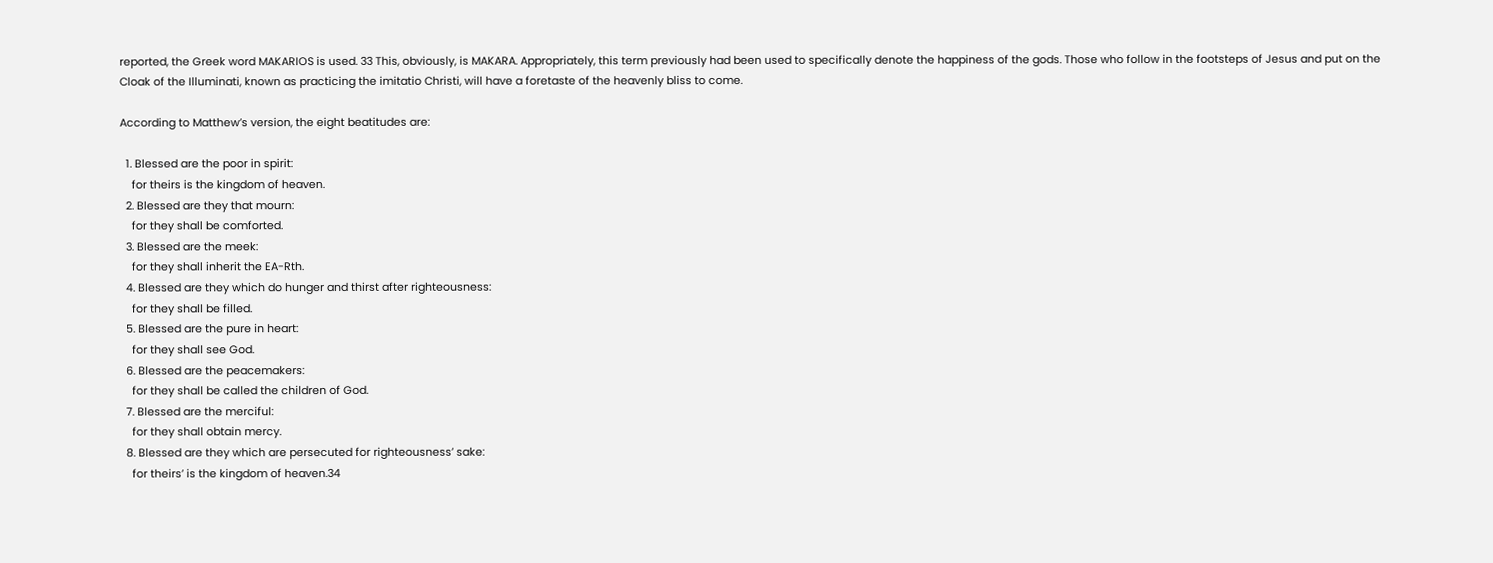reported, the Greek word MAKARIOS is used. 33 This, obviously, is MAKARA. Appropriately, this term previously had been used to specifically denote the happiness of the gods. Those who follow in the footsteps of Jesus and put on the Cloak of the Illuminati, known as practicing the imitatio Christi, will have a foretaste of the heavenly bliss to come.

According to Matthew’s version, the eight beatitudes are:

  1. Blessed are the poor in spirit:
    for theirs is the kingdom of heaven.
  2. Blessed are they that mourn:
    for they shall be comforted.
  3. Blessed are the meek:
    for they shall inherit the EA-Rth.
  4. Blessed are they which do hunger and thirst after righteousness:
    for they shall be filled.
  5. Blessed are the pure in heart:
    for they shall see God.
  6. Blessed are the peacemakers:
    for they shall be called the children of God.
  7. Blessed are the merciful:
    for they shall obtain mercy.
  8. Blessed are they which are persecuted for righteousness’ sake:
    for theirs’ is the kingdom of heaven.34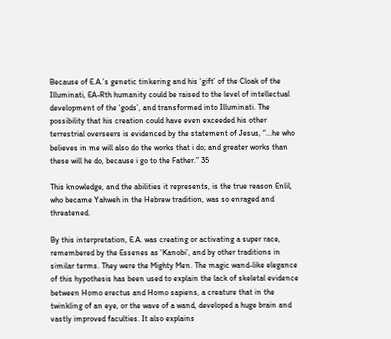Because of E.A.’s genetic tinkering and his ‘gift’ of the Cloak of the Illuminati, EA-Rth humanity could be raised to the level of intellectual development of the ‘gods’, and transformed into Illuminati. The possibility that his creation could have even exceeded his other terrestrial overseers is evidenced by the statement of Jesus, “...he who believes in me will also do the works that i do; and greater works than these will he do, because i go to the Father.” 35

This knowledge, and the abilities it represents, is the true reason Enlil, who became Yahweh in the Hebrew tradition, was so enraged and threatened.

By this interpretation, E.A. was creating or activating a super race, remembered by the Essenes as ‘Kanobi’, and by other traditions in similar terms. They were the Mighty Men. The magic wand-like elegance of this hypothesis has been used to explain the lack of skeletal evidence between Homo erectus and Homo sapiens, a creature that in the twinkling of an eye, or the wave of a wand, developed a huge brain and vastly improved faculties. It also explains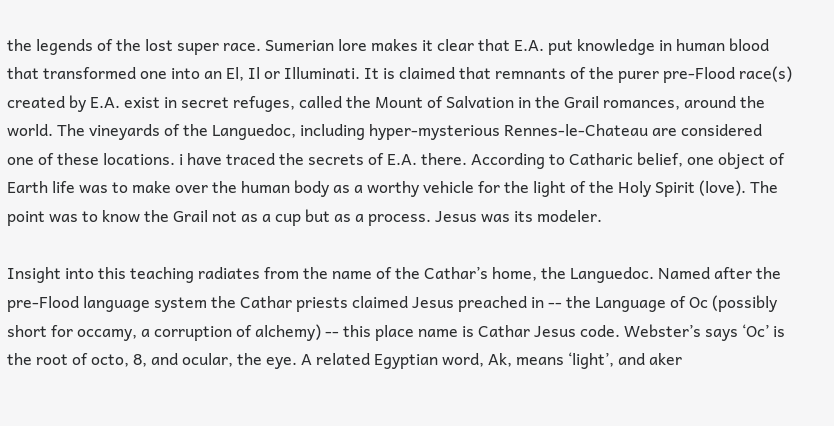the legends of the lost super race. Sumerian lore makes it clear that E.A. put knowledge in human blood that transformed one into an El, Il or Illuminati. It is claimed that remnants of the purer pre-Flood race(s) created by E.A. exist in secret refuges, called the Mount of Salvation in the Grail romances, around the world. The vineyards of the Languedoc, including hyper-mysterious Rennes-le-Chateau are considered one of these locations. i have traced the secrets of E.A. there. According to Catharic belief, one object of Earth life was to make over the human body as a worthy vehicle for the light of the Holy Spirit (love). The point was to know the Grail not as a cup but as a process. Jesus was its modeler.

Insight into this teaching radiates from the name of the Cathar’s home, the Languedoc. Named after the pre-Flood language system the Cathar priests claimed Jesus preached in -- the Language of Oc (possibly short for occamy, a corruption of alchemy) -- this place name is Cathar Jesus code. Webster’s says ‘Oc’ is the root of octo, 8, and ocular, the eye. A related Egyptian word, Ak, means ‘light’, and aker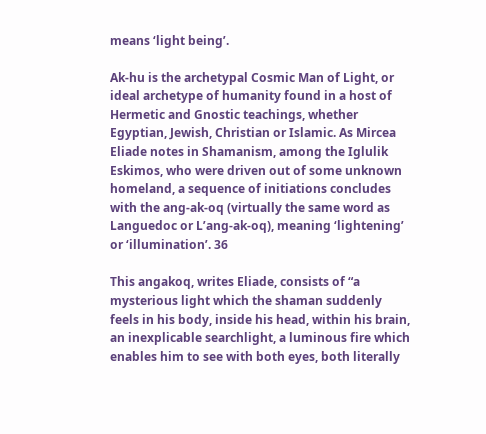means ‘light being’.

Ak-hu is the archetypal Cosmic Man of Light, or ideal archetype of humanity found in a host of Hermetic and Gnostic teachings, whether Egyptian, Jewish, Christian or Islamic. As Mircea Eliade notes in Shamanism, among the Iglulik Eskimos, who were driven out of some unknown homeland, a sequence of initiations concludes with the ang-ak-oq (virtually the same word as Languedoc or L’ang-ak-oq), meaning ‘lightening’ or ‘illumination’. 36

This angakoq, writes Eliade, consists of “a mysterious light which the shaman suddenly feels in his body, inside his head, within his brain, an inexplicable searchlight, a luminous fire which enables him to see with both eyes, both literally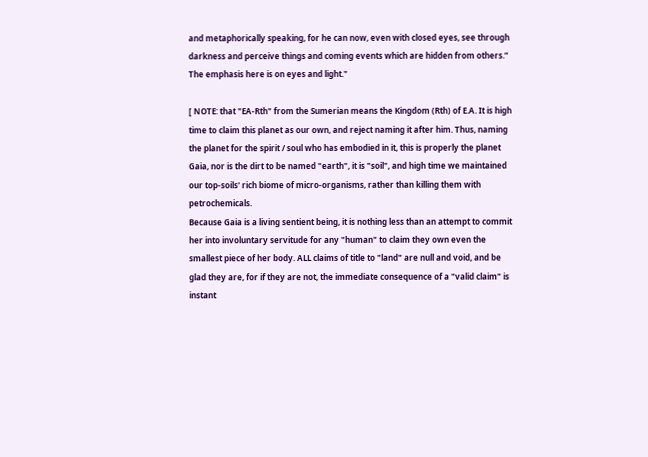and metaphorically speaking, for he can now, even with closed eyes, see through darkness and perceive things and coming events which are hidden from others.” The emphasis here is on eyes and light."

[ NOTE: that "EA-Rth" from the Sumerian means the Kingdom (Rth) of E.A. It is high time to claim this planet as our own, and reject naming it after him. Thus, naming the planet for the spirit / soul who has embodied in it, this is properly the planet Gaia, nor is the dirt to be named "earth", it is "soil", and high time we maintained our top-soils' rich biome of micro-organisms, rather than killing them with petrochemicals.
Because Gaia is a living sentient being, it is nothing less than an attempt to commit her into involuntary servitude for any "human" to claim they own even the smallest piece of her body. ALL claims of title to "land" are null and void, and be glad they are, for if they are not, the immediate consequence of a "valid claim" is instant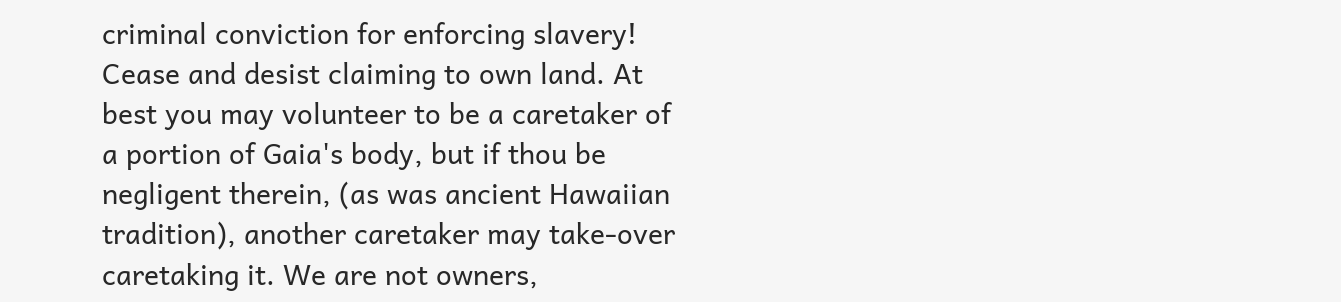criminal conviction for enforcing slavery! Cease and desist claiming to own land. At best you may volunteer to be a caretaker of a portion of Gaia's body, but if thou be negligent therein, (as was ancient Hawaiian tradition), another caretaker may take-over caretaking it. We are not owners,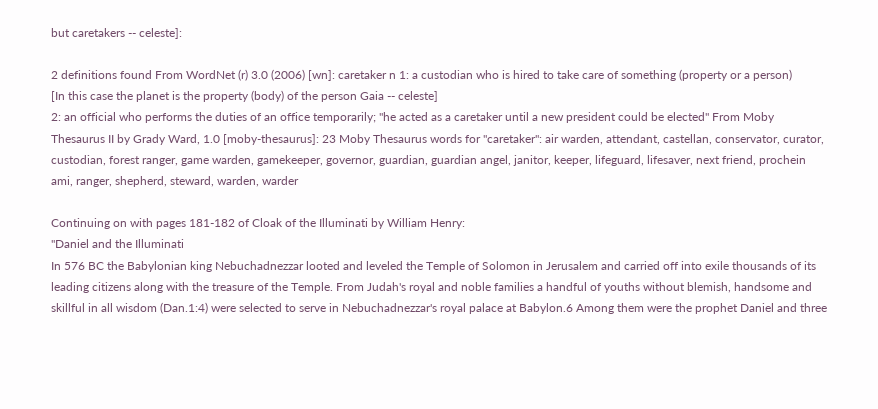but caretakers -- celeste]:

2 definitions found From WordNet (r) 3.0 (2006) [wn]: caretaker n 1: a custodian who is hired to take care of something (property or a person)
[In this case the planet is the property (body) of the person Gaia -- celeste]
2: an official who performs the duties of an office temporarily; "he acted as a caretaker until a new president could be elected" From Moby Thesaurus II by Grady Ward, 1.0 [moby-thesaurus]: 23 Moby Thesaurus words for "caretaker": air warden, attendant, castellan, conservator, curator, custodian, forest ranger, game warden, gamekeeper, governor, guardian, guardian angel, janitor, keeper, lifeguard, lifesaver, next friend, prochein ami, ranger, shepherd, steward, warden, warder

Continuing on with pages 181-182 of Cloak of the Illuminati by William Henry:
"Daniel and the Illuminati
In 576 BC the Babylonian king Nebuchadnezzar looted and leveled the Temple of Solomon in Jerusalem and carried off into exile thousands of its leading citizens along with the treasure of the Temple. From Judah's royal and noble families a handful of youths without blemish, handsome and skillful in all wisdom (Dan.1:4) were selected to serve in Nebuchadnezzar's royal palace at Babylon.6 Among them were the prophet Daniel and three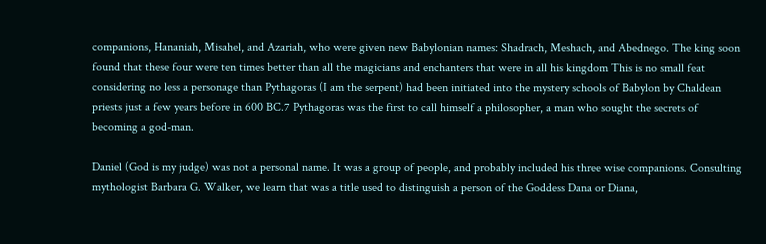companions, Hananiah, Misahel, and Azariah, who were given new Babylonian names: Shadrach, Meshach, and Abednego. The king soon found that these four were ten times better than all the magicians and enchanters that were in all his kingdom This is no small feat considering no less a personage than Pythagoras (I am the serpent) had been initiated into the mystery schools of Babylon by Chaldean priests just a few years before in 600 BC.7 Pythagoras was the first to call himself a philosopher, a man who sought the secrets of becoming a god-man.

Daniel (God is my judge) was not a personal name. It was a group of people, and probably included his three wise companions. Consulting mythologist Barbara G. Walker, we learn that was a title used to distinguish a person of the Goddess Dana or Diana,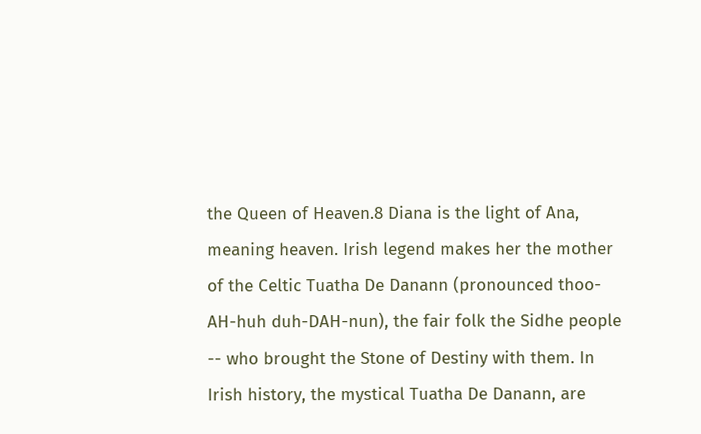the Queen of Heaven.8 Diana is the light of Ana, meaning heaven. Irish legend makes her the mother of the Celtic Tuatha De Danann (pronounced thoo-AH-huh duh-DAH-nun), the fair folk the Sidhe people -- who brought the Stone of Destiny with them. In Irish history, the mystical Tuatha De Danann, are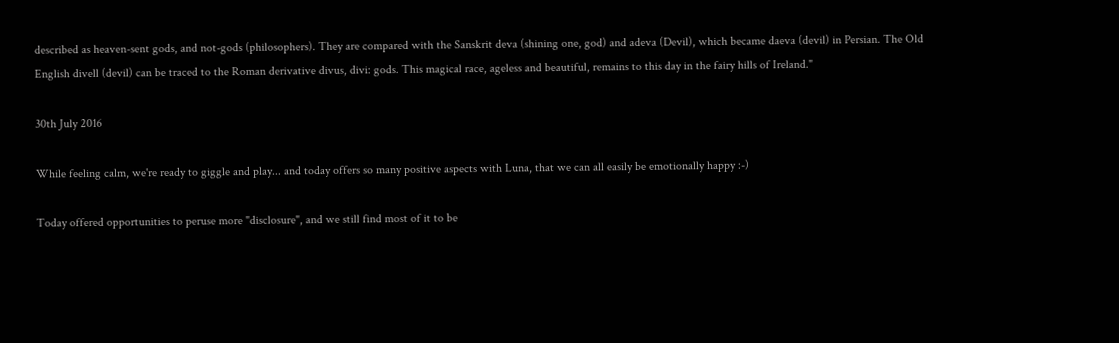described as heaven-sent gods, and not-gods (philosophers). They are compared with the Sanskrit deva (shining one, god) and adeva (Devil), which became daeva (devil) in Persian. The Old English divell (devil) can be traced to the Roman derivative divus, divi: gods. This magical race, ageless and beautiful, remains to this day in the fairy hills of Ireland."

30th July 2016

While feeling calm, we're ready to giggle and play... and today offers so many positive aspects with Luna, that we can all easily be emotionally happy :-)

Today offered opportunities to peruse more "disclosure", and we still find most of it to be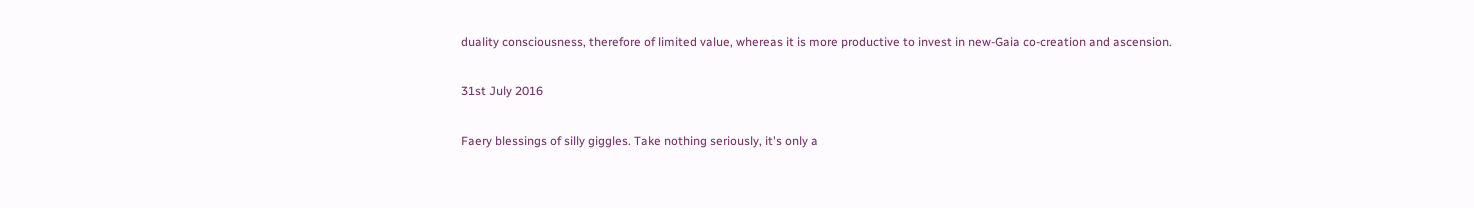duality consciousness, therefore of limited value, whereas it is more productive to invest in new-Gaia co-creation and ascension.

31st July 2016

Faery blessings of silly giggles. Take nothing seriously, it's only a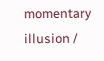momentary illusion /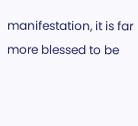manifestation, it is far more blessed to be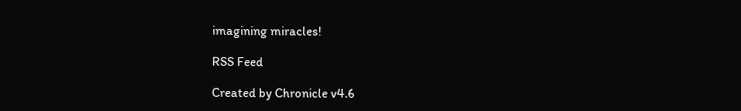imagining miracles!

RSS Feed

Created by Chronicle v4.6